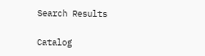Search Results

Catalog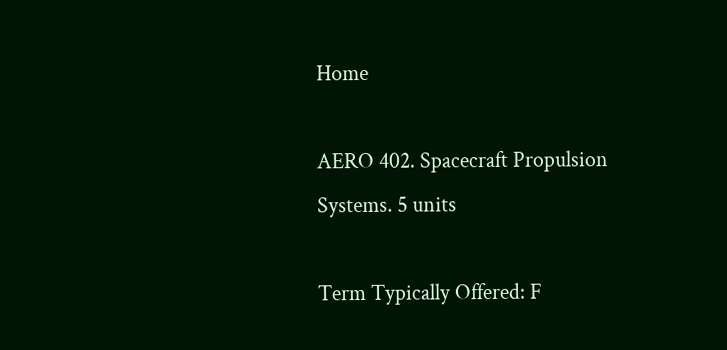Home

AERO 402. Spacecraft Propulsion Systems. 5 units

Term Typically Offered: F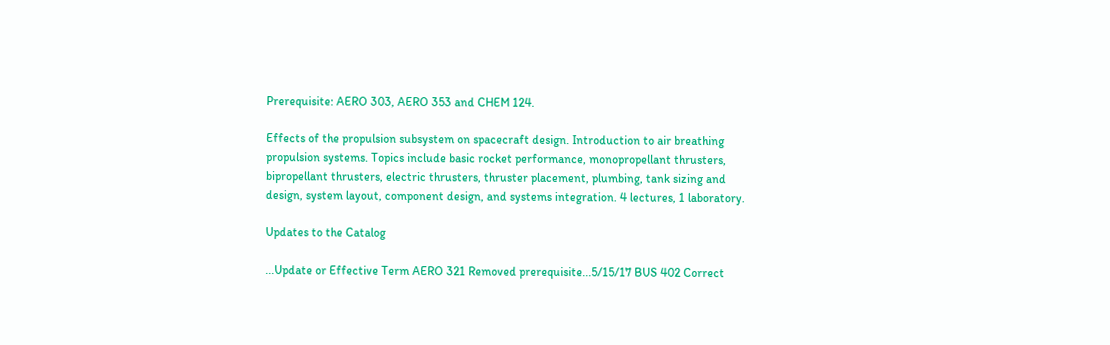Prerequisite: AERO 303, AERO 353 and CHEM 124.

Effects of the propulsion subsystem on spacecraft design. Introduction to air breathing propulsion systems. Topics include basic rocket performance, monopropellant thrusters, bipropellant thrusters, electric thrusters, thruster placement, plumbing, tank sizing and design, system layout, component design, and systems integration. 4 lectures, 1 laboratory.

Updates to the Catalog

...Update or Effective Term AERO 321 Removed prerequisite...5/15/17 BUS 402 Correct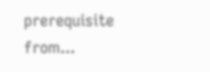prerequisite from...